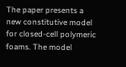The paper presents a new constitutive model for closed-cell polymeric foams. The model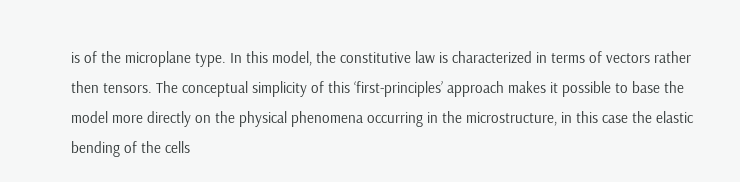is of the microplane type. In this model, the constitutive law is characterized in terms of vectors rather then tensors. The conceptual simplicity of this ‘first-principles’ approach makes it possible to base the model more directly on the physical phenomena occurring in the microstructure, in this case the elastic bending of the cells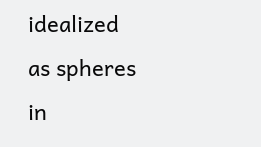idealized as spheres in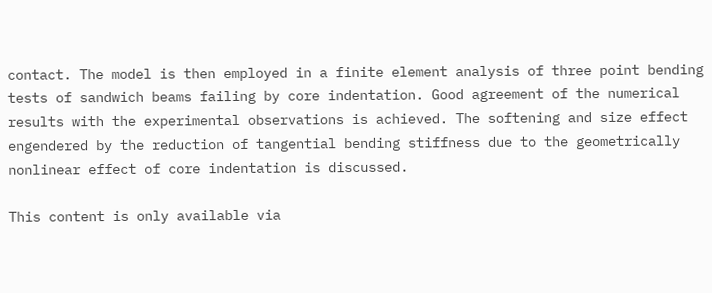contact. The model is then employed in a finite element analysis of three point bending tests of sandwich beams failing by core indentation. Good agreement of the numerical results with the experimental observations is achieved. The softening and size effect engendered by the reduction of tangential bending stiffness due to the geometrically nonlinear effect of core indentation is discussed.

This content is only available via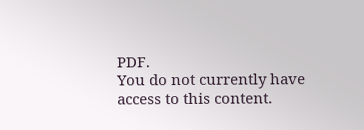PDF.
You do not currently have access to this content.